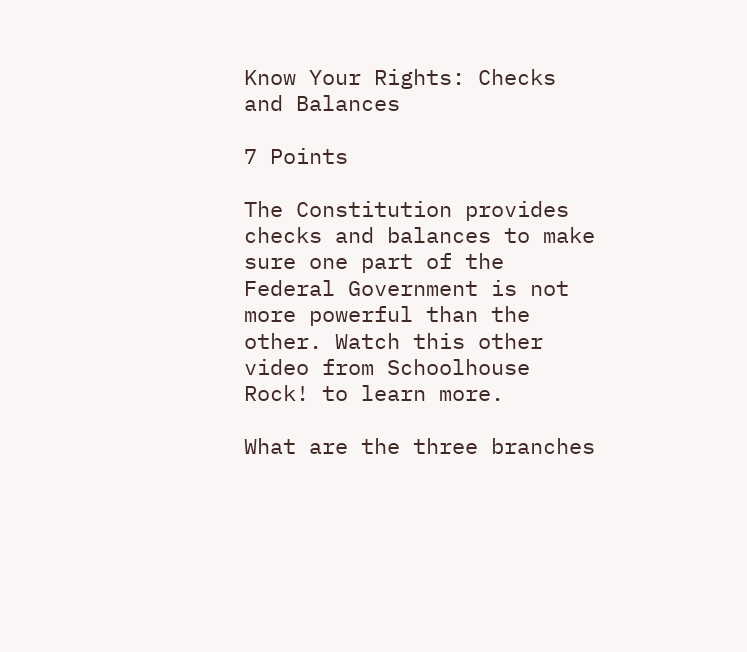Know Your Rights: Checks and Balances

7 Points

The Constitution provides checks and balances to make sure one part of the Federal Government is not more powerful than the other. Watch this other video from Schoolhouse Rock! to learn more.

What are the three branches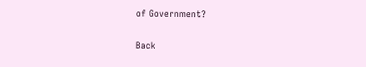of Government?

Back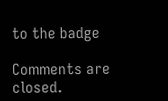to the badge

Comments are closed.